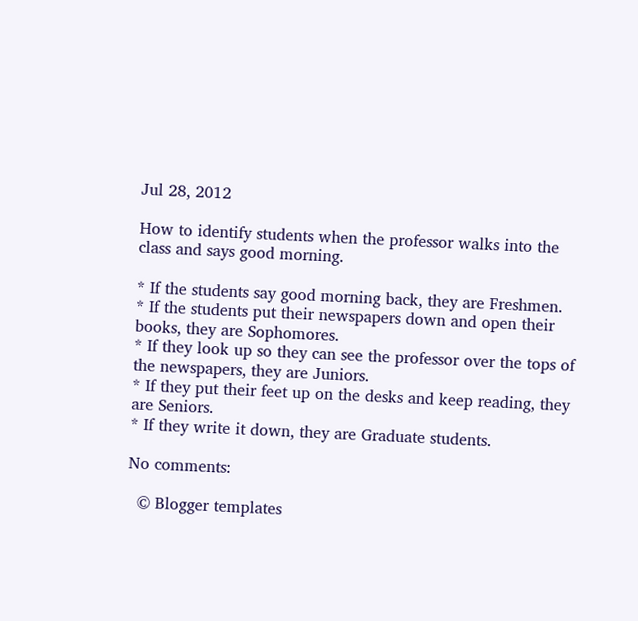Jul 28, 2012

How to identify students when the professor walks into the class and says good morning.

* If the students say good morning back, they are Freshmen.
* If the students put their newspapers down and open their books, they are Sophomores.
* If they look up so they can see the professor over the tops of the newspapers, they are Juniors.
* If they put their feet up on the desks and keep reading, they are Seniors.
* If they write it down, they are Graduate students.

No comments:

  © Blogger templates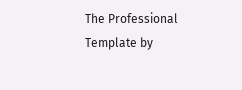The Professional Template by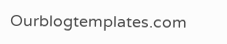Ourblogtemplates.com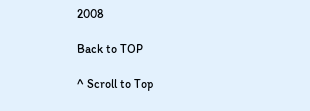2008

Back to TOP

^ Scroll to Top